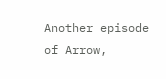Another episode of Arrow,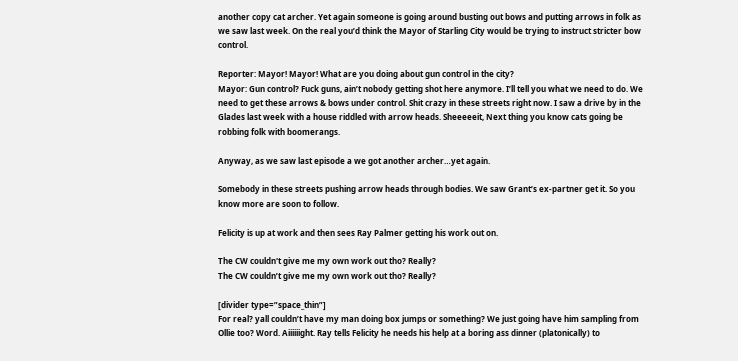another copy cat archer. Yet again someone is going around busting out bows and putting arrows in folk as we saw last week. On the real you’d think the Mayor of Starling City would be trying to instruct stricter bow control.

Reporter: Mayor! Mayor! What are you doing about gun control in the city?
Mayor: Gun control? Fuck guns, ain’t nobody getting shot here anymore. I’ll tell you what we need to do. We need to get these arrows & bows under control. Shit crazy in these streets right now. I saw a drive by in the Glades last week with a house riddled with arrow heads. Sheeeeeit, Next thing you know cats going be robbing folk with boomerangs.

Anyway, as we saw last episode a we got another archer…yet again.

Somebody in these streets pushing arrow heads through bodies. We saw Grant’s ex-partner get it. So you know more are soon to follow.

Felicity is up at work and then sees Ray Palmer getting his work out on.

The CW couldn't give me my own work out tho? Really?
The CW couldn’t give me my own work out tho? Really?

[divider type=”space_thin”]
For real? yall couldn’t have my man doing box jumps or something? We just going have him sampling from Ollie too? Word. Aiiiiiight. Ray tells Felicity he needs his help at a boring ass dinner (platonically) to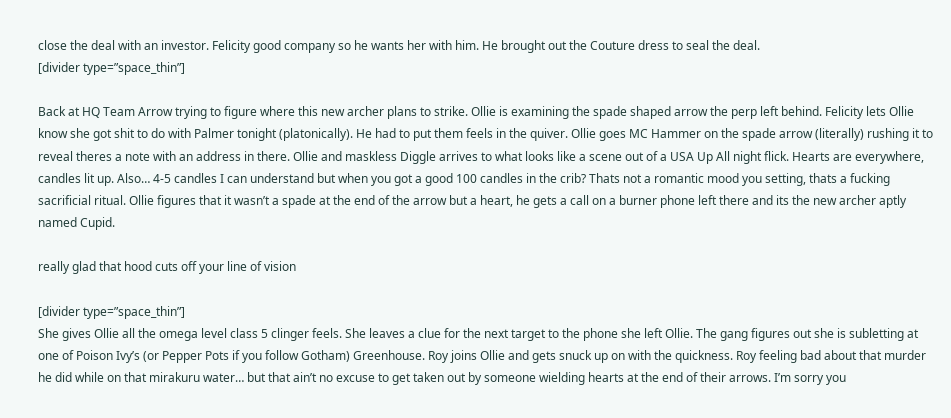close the deal with an investor. Felicity good company so he wants her with him. He brought out the Couture dress to seal the deal.
[divider type=”space_thin”]

Back at HQ Team Arrow trying to figure where this new archer plans to strike. Ollie is examining the spade shaped arrow the perp left behind. Felicity lets Ollie know she got shit to do with Palmer tonight (platonically). He had to put them feels in the quiver. Ollie goes MC Hammer on the spade arrow (literally) rushing it to reveal theres a note with an address in there. Ollie and maskless Diggle arrives to what looks like a scene out of a USA Up All night flick. Hearts are everywhere, candles lit up. Also… 4-5 candles I can understand but when you got a good 100 candles in the crib? Thats not a romantic mood you setting, thats a fucking sacrificial ritual. Ollie figures that it wasn’t a spade at the end of the arrow but a heart, he gets a call on a burner phone left there and its the new archer aptly named Cupid.

really glad that hood cuts off your line of vision

[divider type=”space_thin”]
She gives Ollie all the omega level class 5 clinger feels. She leaves a clue for the next target to the phone she left Ollie. The gang figures out she is subletting at one of Poison Ivy’s (or Pepper Pots if you follow Gotham) Greenhouse. Roy joins Ollie and gets snuck up on with the quickness. Roy feeling bad about that murder he did while on that mirakuru water… but that ain’t no excuse to get taken out by someone wielding hearts at the end of their arrows. I’m sorry you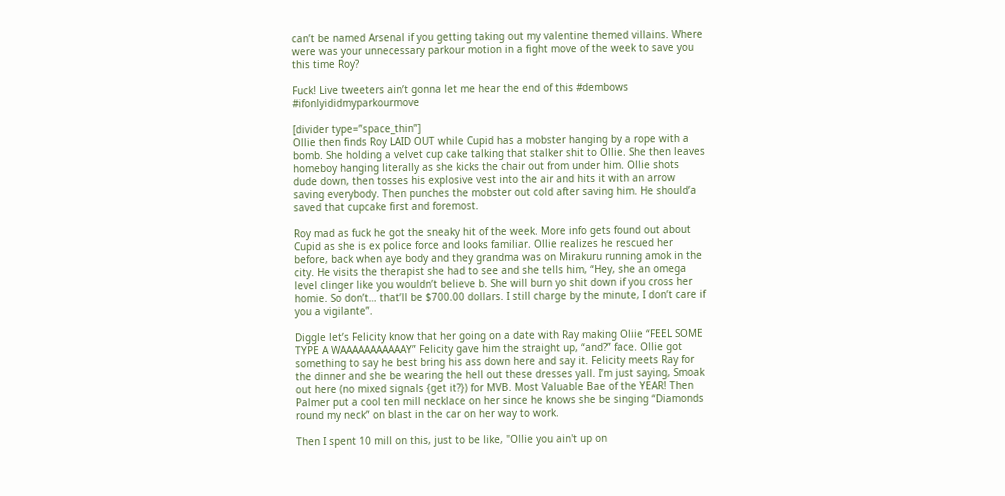can’t be named Arsenal if you getting taking out my valentine themed villains. Where were was your unnecessary parkour motion in a fight move of the week to save you this time Roy?

Fuck! Live tweeters ain’t gonna let me hear the end of this #dembows #ifonlyididmyparkourmove

[divider type=”space_thin”]
Ollie then finds Roy LAID OUT while Cupid has a mobster hanging by a rope with a bomb. She holding a velvet cup cake talking that stalker shit to Ollie. She then leaves homeboy hanging literally as she kicks the chair out from under him. Ollie shots dude down, then tosses his explosive vest into the air and hits it with an arrow saving everybody. Then punches the mobster out cold after saving him. He should’a saved that cupcake first and foremost.

Roy mad as fuck he got the sneaky hit of the week. More info gets found out about Cupid as she is ex police force and looks familiar. Ollie realizes he rescued her before, back when aye body and they grandma was on Mirakuru running amok in the city. He visits the therapist she had to see and she tells him, “Hey, she an omega level clinger like you wouldn’t believe b. She will burn yo shit down if you cross her homie. So don’t… that’ll be $700.00 dollars. I still charge by the minute, I don’t care if you a vigilante”.

Diggle let’s Felicity know that her going on a date with Ray making Oliie “FEEL SOME TYPE A WAAAAAAAAAAAY” Felicity gave him the straight up, “and?” face. Ollie got something to say he best bring his ass down here and say it. Felicity meets Ray for the dinner and she be wearing the hell out these dresses yall. I’m just saying, Smoak out here (no mixed signals {get it?}) for MVB. Most Valuable Bae of the YEAR! Then Palmer put a cool ten mill necklace on her since he knows she be singing “Diamonds round my neck” on blast in the car on her way to work.

Then I spent 10 mill on this, just to be like, "Ollie you ain't up on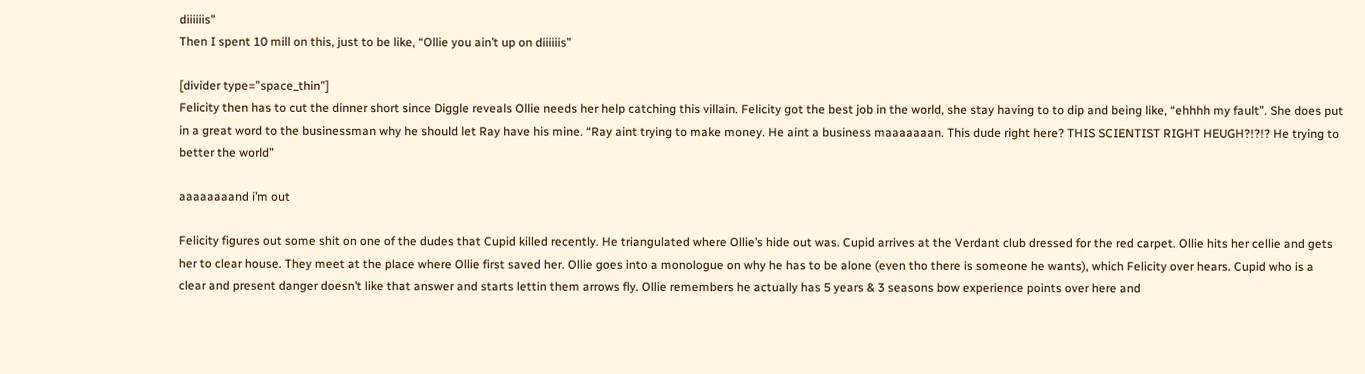diiiiiis"
Then I spent 10 mill on this, just to be like, “Ollie you ain’t up on diiiiiis”

[divider type=”space_thin”]
Felicity then has to cut the dinner short since Diggle reveals Ollie needs her help catching this villain. Felicity got the best job in the world, she stay having to to dip and being like, “ehhhh my fault”. She does put in a great word to the businessman why he should let Ray have his mine. “Ray aint trying to make money. He aint a business maaaaaaan. This dude right here? THIS SCIENTIST RIGHT HEUGH?!?!? He trying to better the world”

aaaaaaaand i’m out

Felicity figures out some shit on one of the dudes that Cupid killed recently. He triangulated where Ollie’s hide out was. Cupid arrives at the Verdant club dressed for the red carpet. Ollie hits her cellie and gets her to clear house. They meet at the place where Ollie first saved her. Ollie goes into a monologue on why he has to be alone (even tho there is someone he wants), which Felicity over hears. Cupid who is a clear and present danger doesn’t like that answer and starts lettin them arrows fly. Ollie remembers he actually has 5 years & 3 seasons bow experience points over here and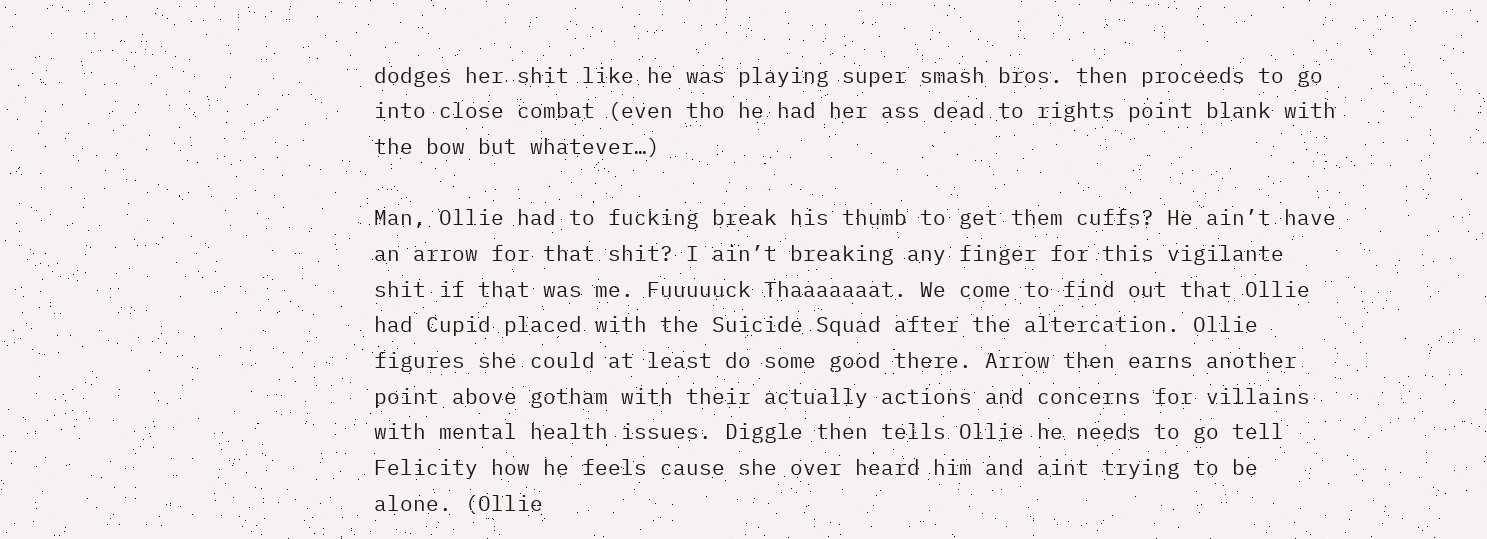dodges her shit like he was playing super smash bros. then proceeds to go into close combat (even tho he had her ass dead to rights point blank with the bow but whatever…)

Man, Ollie had to fucking break his thumb to get them cuffs? He ain’t have an arrow for that shit? I ain’t breaking any finger for this vigilante shit if that was me. Fuuuuuck Thaaaaaaat. We come to find out that Ollie had Cupid placed with the Suicide Squad after the altercation. Ollie figures she could at least do some good there. Arrow then earns another point above gotham with their actually actions and concerns for villains with mental health issues. Diggle then tells Ollie he needs to go tell Felicity how he feels cause she over heard him and aint trying to be alone. (Ollie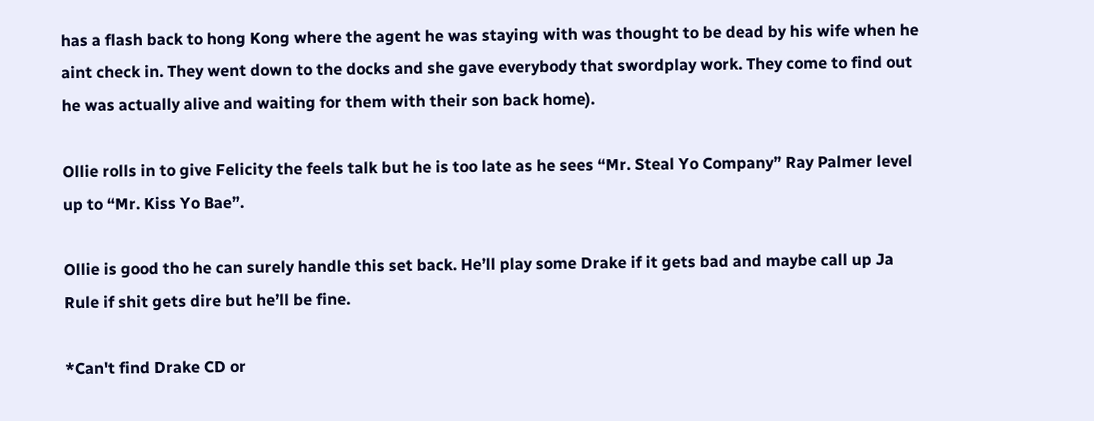has a flash back to hong Kong where the agent he was staying with was thought to be dead by his wife when he aint check in. They went down to the docks and she gave everybody that swordplay work. They come to find out he was actually alive and waiting for them with their son back home).

Ollie rolls in to give Felicity the feels talk but he is too late as he sees “Mr. Steal Yo Company” Ray Palmer level up to “Mr. Kiss Yo Bae”.

Ollie is good tho he can surely handle this set back. He’ll play some Drake if it gets bad and maybe call up Ja Rule if shit gets dire but he’ll be fine.

*Can't find Drake CD or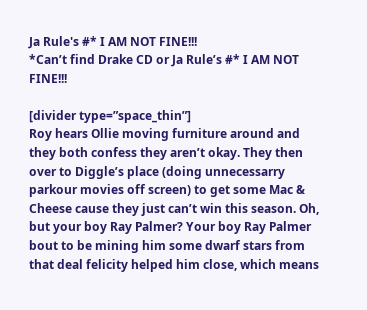Ja Rule's #* I AM NOT FINE!!!
*Can’t find Drake CD or Ja Rule’s #* I AM NOT FINE!!!

[divider type=”space_thin”]
Roy hears Ollie moving furniture around and they both confess they aren’t okay. They then over to Diggle’s place (doing unnecessarry parkour movies off screen) to get some Mac & Cheese cause they just can’t win this season. Oh, but your boy Ray Palmer? Your boy Ray Palmer bout to be mining him some dwarf stars from that deal felicity helped him close, which means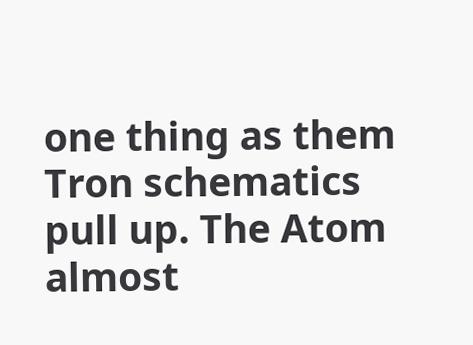one thing as them Tron schematics pull up. The Atom almost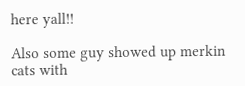here yall!!

Also some guy showed up merkin cats with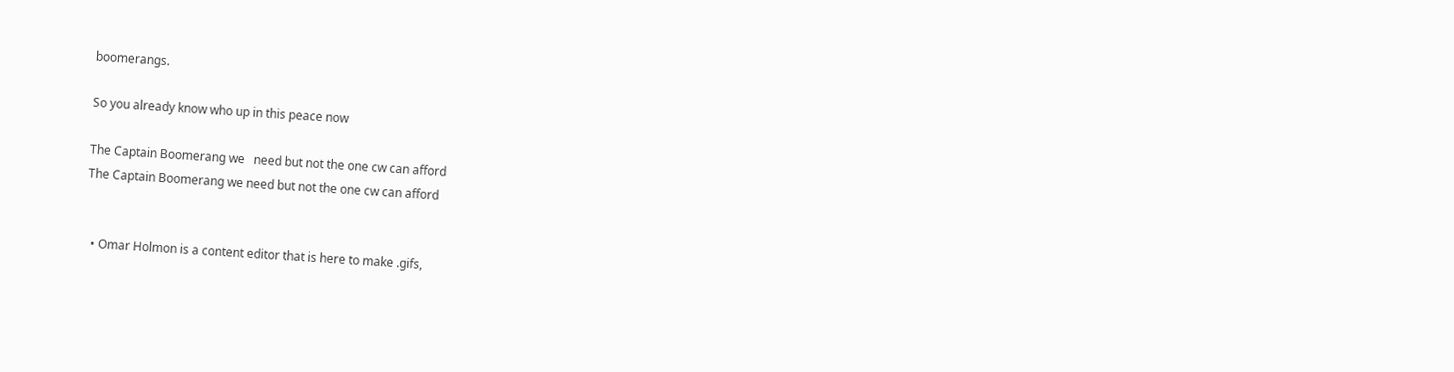boomerangs.

So you already know who up in this peace now

The Captain Boomerang we   need but not the one cw can afford
The Captain Boomerang we need but not the one cw can afford


  • Omar Holmon is a content editor that is here to make .gifs,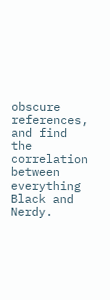obscure references, and find the correlation between everything Black and Nerdy.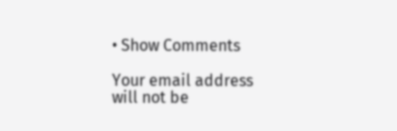• Show Comments

Your email address will not be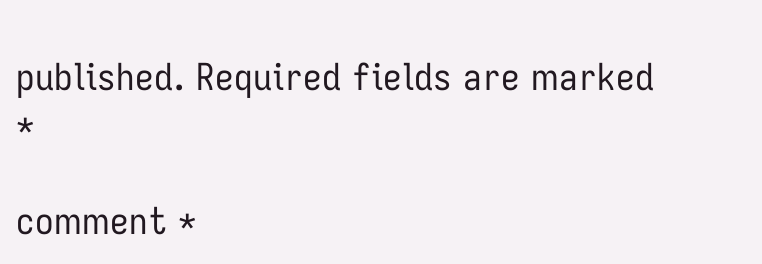published. Required fields are marked *

comment *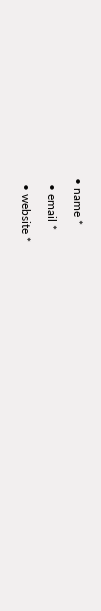• name *

  • email *

  • website *